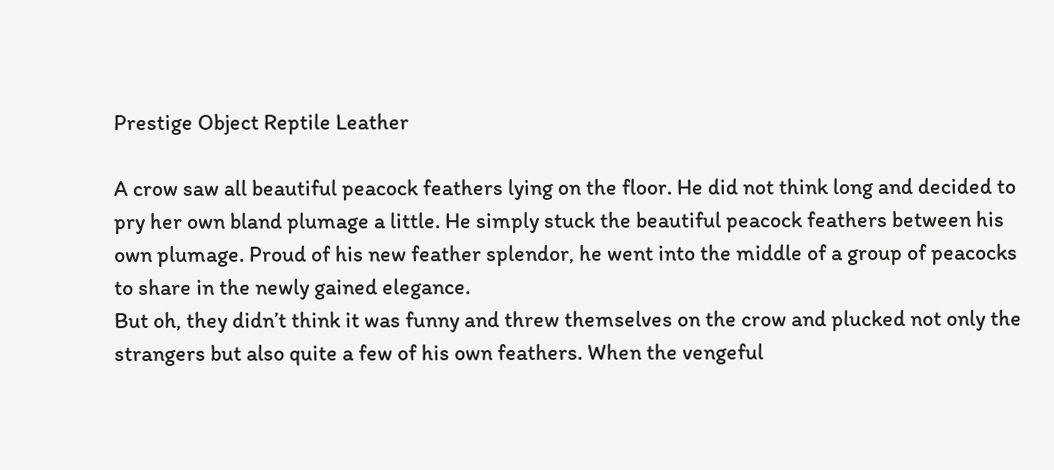Prestige Object Reptile Leather

A crow saw all beautiful peacock feathers lying on the floor. He did not think long and decided to pry her own bland plumage a little. He simply stuck the beautiful peacock feathers between his own plumage. Proud of his new feather splendor, he went into the middle of a group of peacocks to share in the newly gained elegance.
But oh, they didn’t think it was funny and threw themselves on the crow and plucked not only the strangers but also quite a few of his own feathers. When the vengeful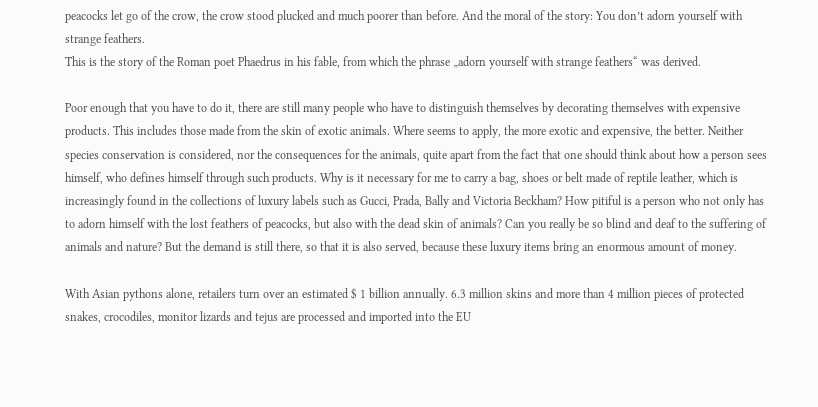peacocks let go of the crow, the crow stood plucked and much poorer than before. And the moral of the story: You don’t adorn yourself with strange feathers.
This is the story of the Roman poet Phaedrus in his fable, from which the phrase „adorn yourself with strange feathers“ was derived.

Poor enough that you have to do it, there are still many people who have to distinguish themselves by decorating themselves with expensive products. This includes those made from the skin of exotic animals. Where seems to apply, the more exotic and expensive, the better. Neither species conservation is considered, nor the consequences for the animals, quite apart from the fact that one should think about how a person sees himself, who defines himself through such products. Why is it necessary for me to carry a bag, shoes or belt made of reptile leather, which is increasingly found in the collections of luxury labels such as Gucci, Prada, Bally and Victoria Beckham? How pitiful is a person who not only has to adorn himself with the lost feathers of peacocks, but also with the dead skin of animals? Can you really be so blind and deaf to the suffering of animals and nature? But the demand is still there, so that it is also served, because these luxury items bring an enormous amount of money.

With Asian pythons alone, retailers turn over an estimated $ 1 billion annually. 6.3 million skins and more than 4 million pieces of protected snakes, crocodiles, monitor lizards and tejus are processed and imported into the EU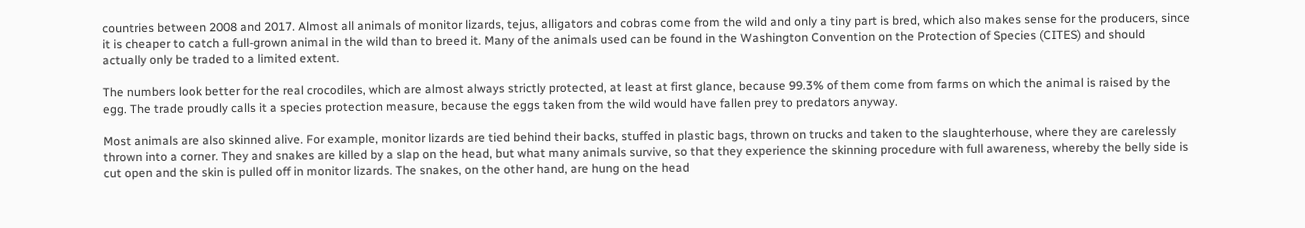countries between 2008 and 2017. Almost all animals of monitor lizards, tejus, alligators and cobras come from the wild and only a tiny part is bred, which also makes sense for the producers, since it is cheaper to catch a full-grown animal in the wild than to breed it. Many of the animals used can be found in the Washington Convention on the Protection of Species (CITES) and should actually only be traded to a limited extent.

The numbers look better for the real crocodiles, which are almost always strictly protected, at least at first glance, because 99.3% of them come from farms on which the animal is raised by the egg. The trade proudly calls it a species protection measure, because the eggs taken from the wild would have fallen prey to predators anyway.

Most animals are also skinned alive. For example, monitor lizards are tied behind their backs, stuffed in plastic bags, thrown on trucks and taken to the slaughterhouse, where they are carelessly thrown into a corner. They and snakes are killed by a slap on the head, but what many animals survive, so that they experience the skinning procedure with full awareness, whereby the belly side is cut open and the skin is pulled off in monitor lizards. The snakes, on the other hand, are hung on the head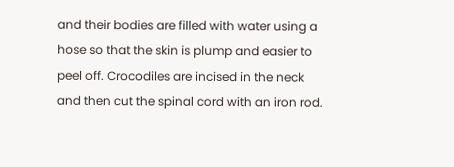and their bodies are filled with water using a hose so that the skin is plump and easier to peel off. Crocodiles are incised in the neck and then cut the spinal cord with an iron rod.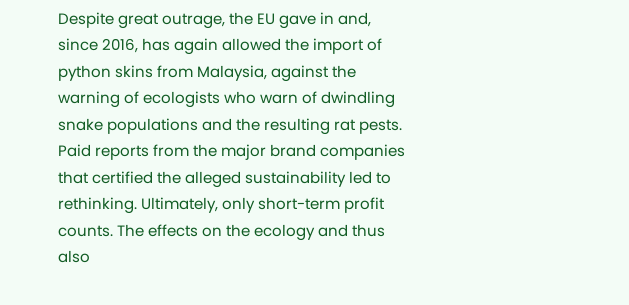Despite great outrage, the EU gave in and, since 2016, has again allowed the import of python skins from Malaysia, against the warning of ecologists who warn of dwindling snake populations and the resulting rat pests. Paid reports from the major brand companies that certified the alleged sustainability led to rethinking. Ultimately, only short-term profit counts. The effects on the ecology and thus also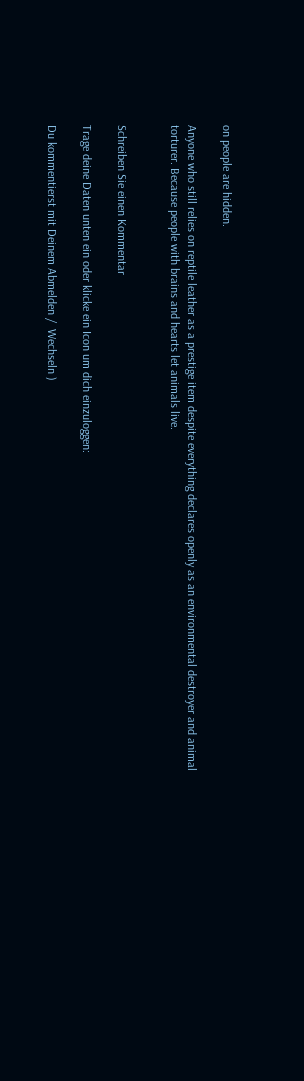on people are hidden.

Anyone who still relies on reptile leather as a prestige item despite everything declares openly as an environmental destroyer and animal torturer. Because people with brains and hearts let animals live.


Schreiben Sie einen Kommentar

Trage deine Daten unten ein oder klicke ein Icon um dich einzuloggen:

Du kommentierst mit Deinem Abmelden /  Wechseln )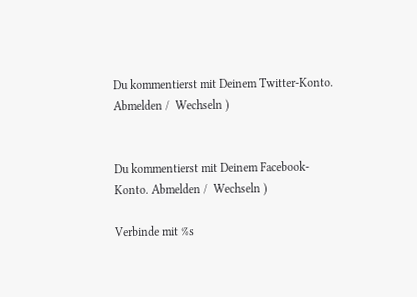Du kommentierst mit Deinem Twitter-Konto. Abmelden /  Wechseln )


Du kommentierst mit Deinem Facebook-Konto. Abmelden /  Wechseln )

Verbinde mit %s